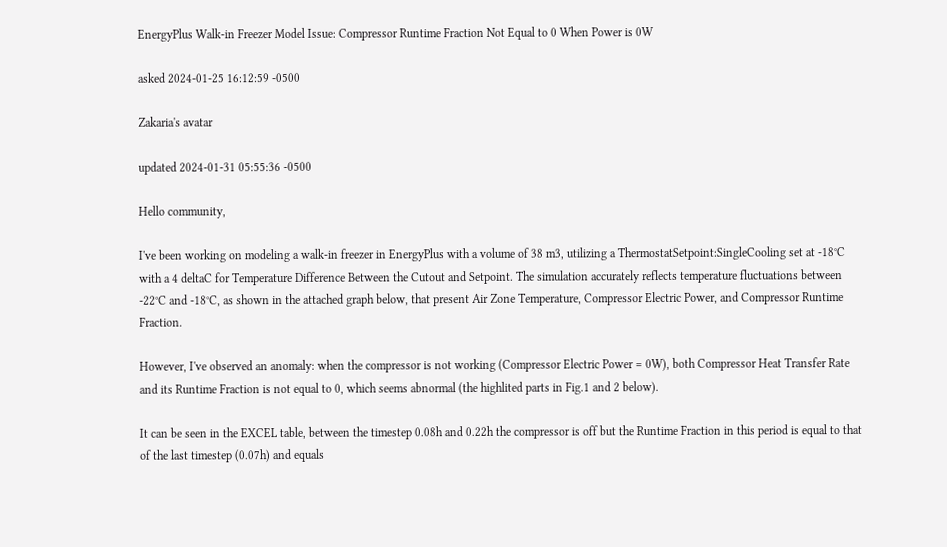EnergyPlus Walk-in Freezer Model Issue: Compressor Runtime Fraction Not Equal to 0 When Power is 0W

asked 2024-01-25 16:12:59 -0500

Zakaria's avatar

updated 2024-01-31 05:55:36 -0500

Hello community,

I've been working on modeling a walk-in freezer in EnergyPlus with a volume of 38 m3, utilizing a ThermostatSetpoint:SingleCooling set at -18°C with a 4 deltaC for Temperature Difference Between the Cutout and Setpoint. The simulation accurately reflects temperature fluctuations between -22°C and -18°C, as shown in the attached graph below, that present Air Zone Temperature, Compressor Electric Power, and Compressor Runtime Fraction.

However, I've observed an anomaly: when the compressor is not working (Compressor Electric Power = 0W), both Compressor Heat Transfer Rate and its Runtime Fraction is not equal to 0, which seems abnormal (the highlited parts in Fig.1 and 2 below).

It can be seen in the EXCEL table, between the timestep 0.08h and 0.22h the compressor is off but the Runtime Fraction in this period is equal to that of the last timestep (0.07h) and equals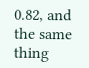0.82, and the same thing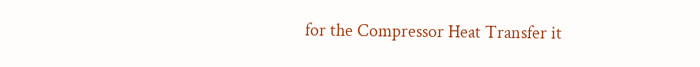for the Compressor Heat Transfer it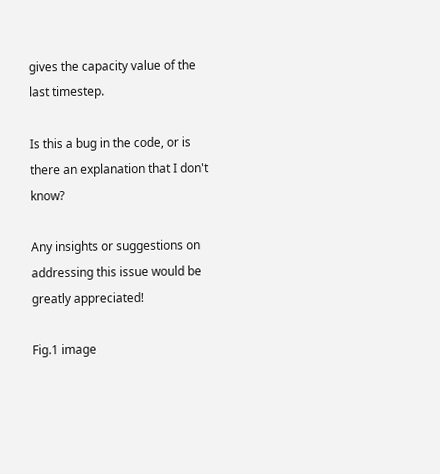gives the capacity value of the last timestep.

Is this a bug in the code, or is there an explanation that I don't know?

Any insights or suggestions on addressing this issue would be greatly appreciated!

Fig.1 image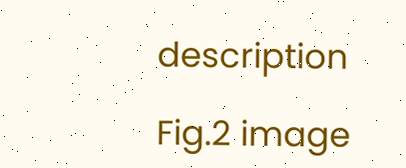description

Fig.2 image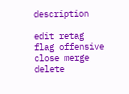description

edit retag flag offensive close merge delete